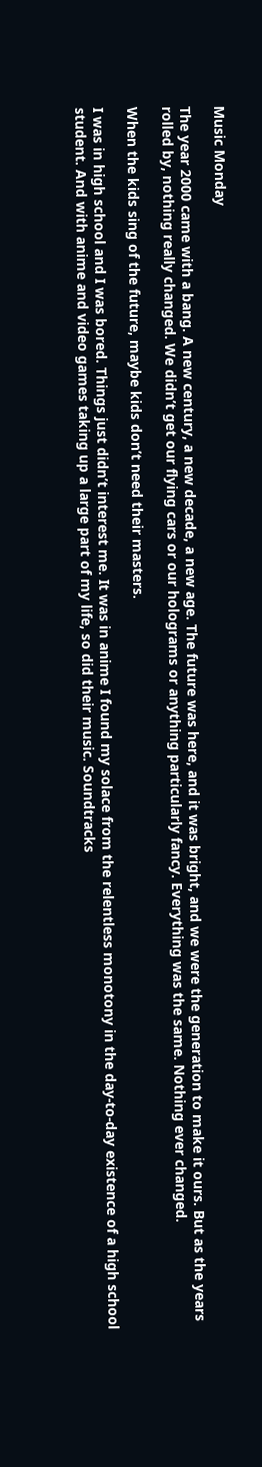Music Monday

The year 2000 came with a bang. A new century, a new decade, a new age. The future was here, and it was bright, and we were the generation to make it ours. But as the years rolled by, nothing really changed. We didn’t get our flying cars or our holograms or anything particularly fancy. Everything was the same. Nothing ever changed.

When the kids sing of the future, maybe kids don’t need their masters.

I was in high school and I was bored. Things just didn’t interest me. It was in anime I found my solace from the relentless monotony in the day-to-day existence of a high school student. And with anime and video games taking up a large part of my life, so did their music. Soundtracks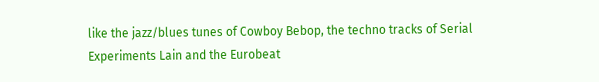like the jazz/blues tunes of Cowboy Bebop, the techno tracks of Serial Experiments Lain and the Eurobeat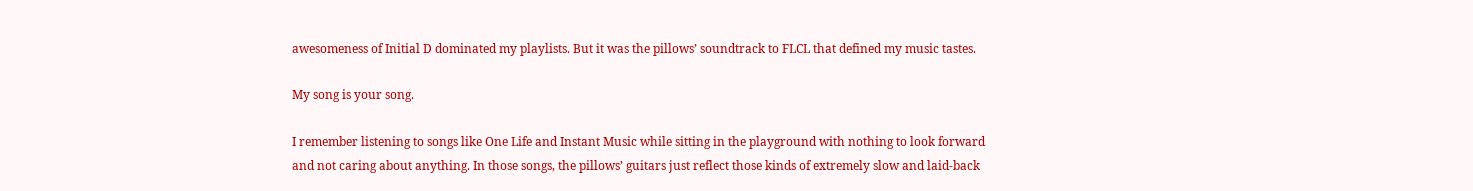awesomeness of Initial D dominated my playlists. But it was the pillows’ soundtrack to FLCL that defined my music tastes.

My song is your song.

I remember listening to songs like One Life and Instant Music while sitting in the playground with nothing to look forward and not caring about anything. In those songs, the pillows’ guitars just reflect those kinds of extremely slow and laid-back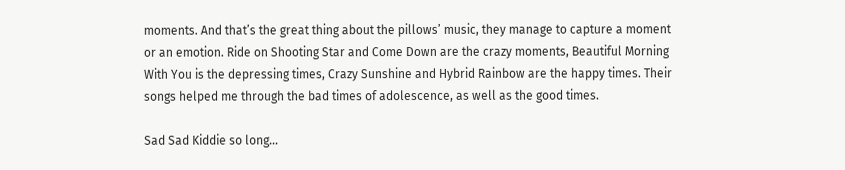moments. And that’s the great thing about the pillows’ music, they manage to capture a moment or an emotion. Ride on Shooting Star and Come Down are the crazy moments, Beautiful Morning With You is the depressing times, Crazy Sunshine and Hybrid Rainbow are the happy times. Their songs helped me through the bad times of adolescence, as well as the good times.

Sad Sad Kiddie so long…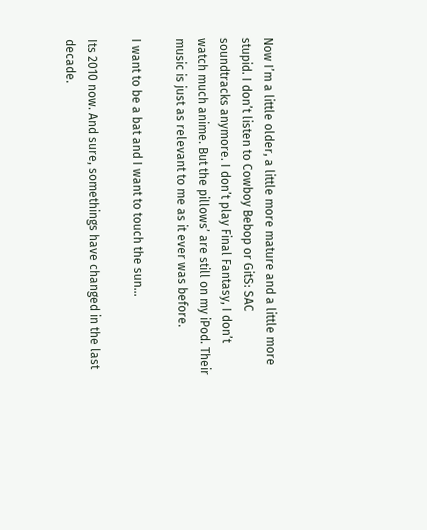Now I’m a little older, a little more mature and a little more stupid. I don’t listen to Cowboy Bebop or GitS: SAC soundtracks anymore. I don’t play Final Fantasy, I don’t watch much anime. But the pillows’ are still on my iPod. Their music is just as relevant to me as it ever was before.

I want to be a bat and I want to touch the sun…

Its 2010 now. And sure, somethings have changed in the last decade.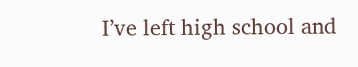I’ve left high school and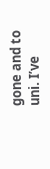gone and to uni. I’ve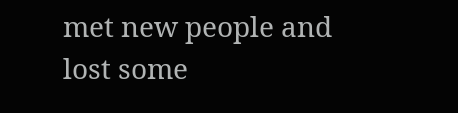met new people and lost some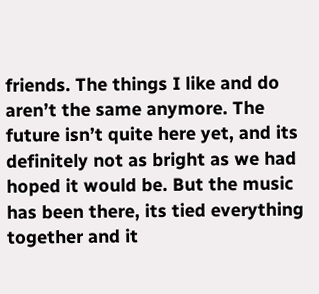friends. The things I like and do aren’t the same anymore. The future isn’t quite here yet, and its definitely not as bright as we had hoped it would be. But the music has been there, its tied everything together and it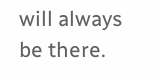will always be there.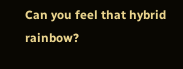Can you feel that hybrid rainbow?